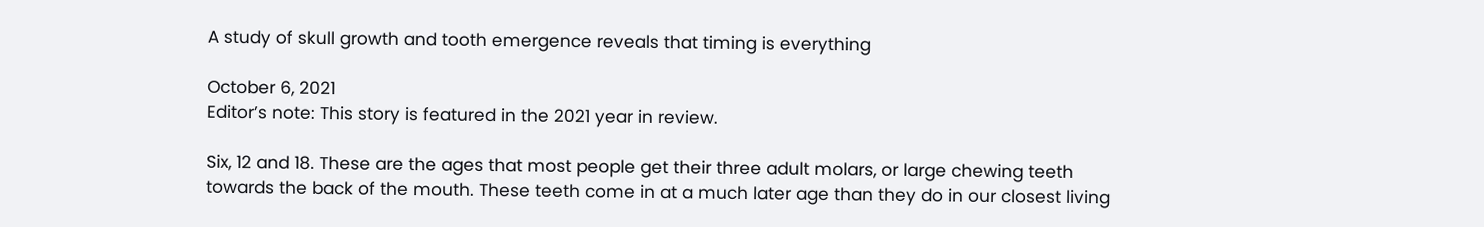A study of skull growth and tooth emergence reveals that timing is everything

October 6, 2021
Editor’s note: This story is featured in the 2021 year in review.

Six, 12 and 18. These are the ages that most people get their three adult molars, or large chewing teeth towards the back of the mouth. These teeth come in at a much later age than they do in our closest living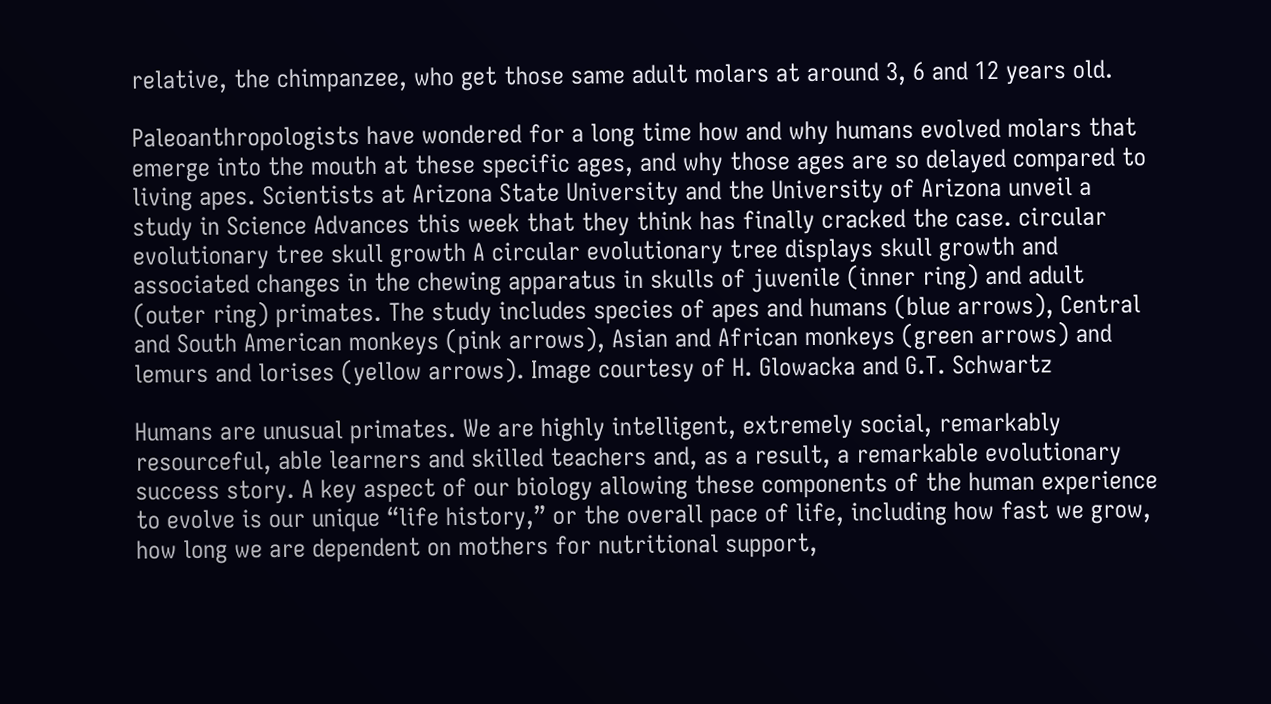relative, the chimpanzee, who get those same adult molars at around 3, 6 and 12 years old.

Paleoanthropologists have wondered for a long time how and why humans evolved molars that emerge into the mouth at these specific ages, and why those ages are so delayed compared to living apes. Scientists at Arizona State University and the University of Arizona unveil a study in Science Advances this week that they think has finally cracked the case. circular evolutionary tree skull growth A circular evolutionary tree displays skull growth and associated changes in the chewing apparatus in skulls of juvenile (inner ring) and adult (outer ring) primates. The study includes species of apes and humans (blue arrows), Central and South American monkeys (pink arrows), Asian and African monkeys (green arrows) and lemurs and lorises (yellow arrows). Image courtesy of H. Glowacka and G.T. Schwartz

Humans are unusual primates. We are highly intelligent, extremely social, remarkably resourceful, able learners and skilled teachers and, as a result, a remarkable evolutionary success story. A key aspect of our biology allowing these components of the human experience to evolve is our unique “life history,” or the overall pace of life, including how fast we grow, how long we are dependent on mothers for nutritional support,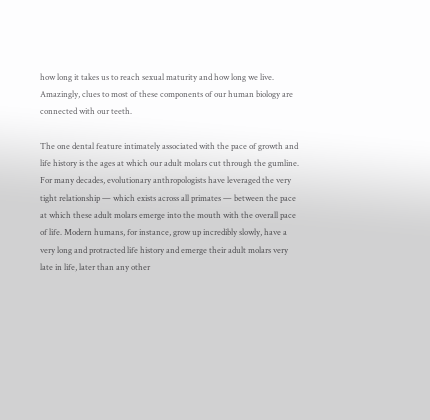how long it takes us to reach sexual maturity and how long we live. Amazingly, clues to most of these components of our human biology are connected with our teeth.

The one dental feature intimately associated with the pace of growth and life history is the ages at which our adult molars cut through the gumline. For many decades, evolutionary anthropologists have leveraged the very tight relationship — which exists across all primates — between the pace at which these adult molars emerge into the mouth with the overall pace of life. Modern humans, for instance, grow up incredibly slowly, have a very long and protracted life history and emerge their adult molars very late in life, later than any other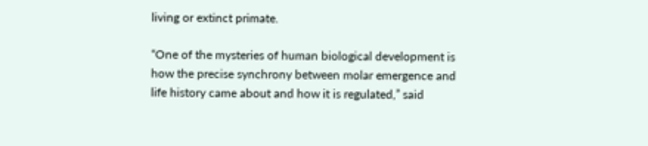living or extinct primate.

“One of the mysteries of human biological development is how the precise synchrony between molar emergence and life history came about and how it is regulated,” said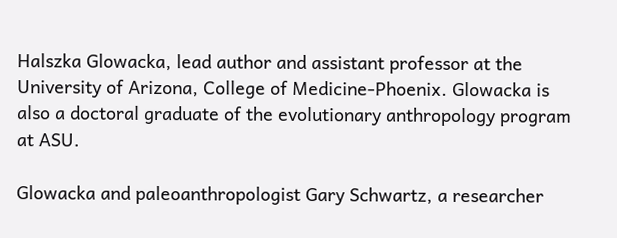Halszka Glowacka, lead author and assistant professor at the University of Arizona, College of Medicine-Phoenix. Glowacka is also a doctoral graduate of the evolutionary anthropology program at ASU.

Glowacka and paleoanthropologist Gary Schwartz, a researcher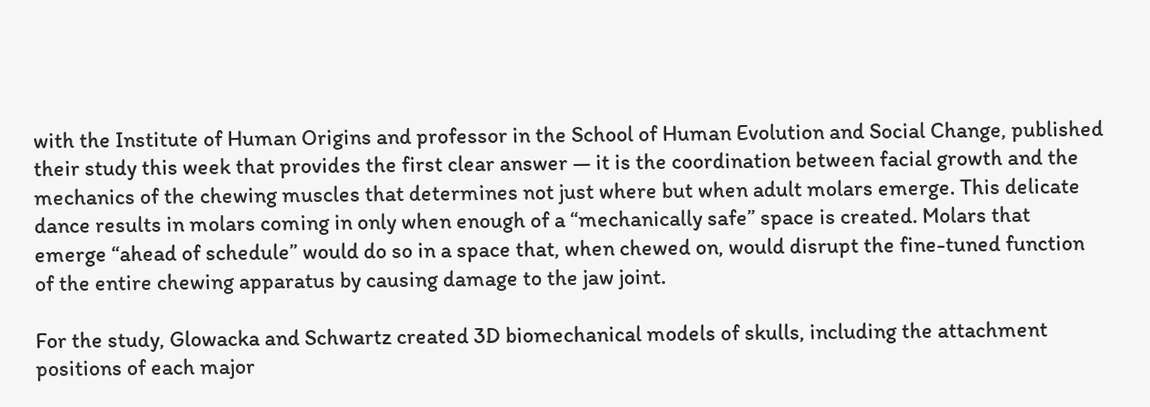with the Institute of Human Origins and professor in the School of Human Evolution and Social Change, published their study this week that provides the first clear answer — it is the coordination between facial growth and the mechanics of the chewing muscles that determines not just where but when adult molars emerge. This delicate dance results in molars coming in only when enough of a “mechanically safe” space is created. Molars that emerge “ahead of schedule” would do so in a space that, when chewed on, would disrupt the fine-tuned function of the entire chewing apparatus by causing damage to the jaw joint.

For the study, Glowacka and Schwartz created 3D biomechanical models of skulls, including the attachment positions of each major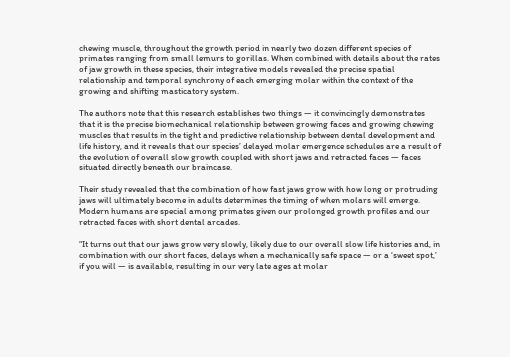chewing muscle, throughout the growth period in nearly two dozen different species of primates ranging from small lemurs to gorillas. When combined with details about the rates of jaw growth in these species, their integrative models revealed the precise spatial relationship and temporal synchrony of each emerging molar within the context of the growing and shifting masticatory system.

The authors note that this research establishes two things — it convincingly demonstrates that it is the precise biomechanical relationship between growing faces and growing chewing muscles that results in the tight and predictive relationship between dental development and life history, and it reveals that our species’ delayed molar emergence schedules are a result of the evolution of overall slow growth coupled with short jaws and retracted faces — faces situated directly beneath our braincase.

Their study revealed that the combination of how fast jaws grow with how long or protruding jaws will ultimately become in adults determines the timing of when molars will emerge. Modern humans are special among primates given our prolonged growth profiles and our retracted faces with short dental arcades.

“It turns out that our jaws grow very slowly, likely due to our overall slow life histories and, in combination with our short faces, delays when a mechanically safe space — or a ‘sweet spot,’ if you will — is available, resulting in our very late ages at molar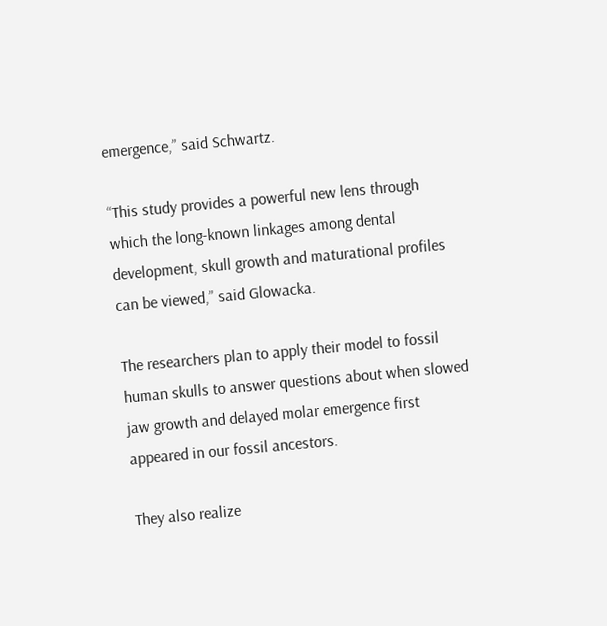emergence,” said Schwartz.

“This study provides a powerful new lens through which the long-known linkages among dental development, skull growth and maturational profiles can be viewed,” said Glowacka.

The researchers plan to apply their model to fossil human skulls to answer questions about when slowed jaw growth and delayed molar emergence first appeared in our fossil ancestors.

They also realize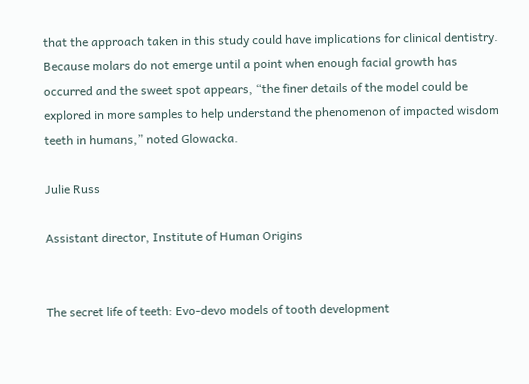that the approach taken in this study could have implications for clinical dentistry. Because molars do not emerge until a point when enough facial growth has occurred and the sweet spot appears, “the finer details of the model could be explored in more samples to help understand the phenomenon of impacted wisdom teeth in humans,” noted Glowacka.

Julie Russ

Assistant director, Institute of Human Origins


The secret life of teeth: Evo-devo models of tooth development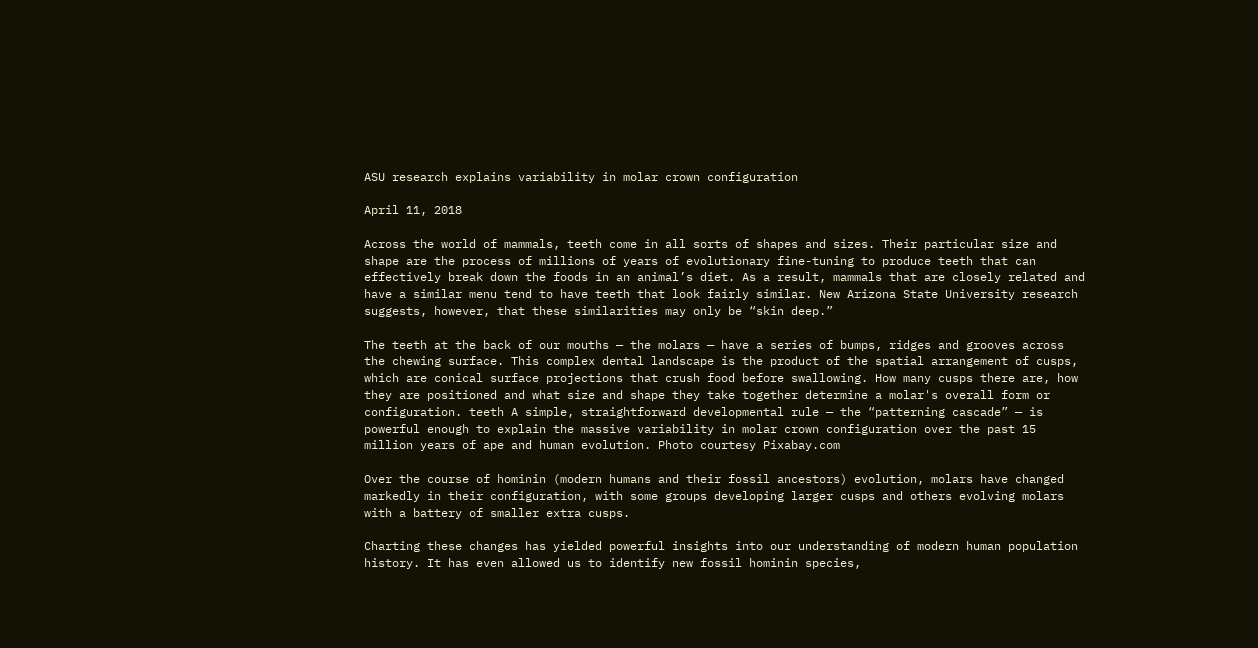ASU research explains variability in molar crown configuration

April 11, 2018

Across the world of mammals, teeth come in all sorts of shapes and sizes. Their particular size and shape are the process of millions of years of evolutionary fine-tuning to produce teeth that can effectively break down the foods in an animal’s diet. As a result, mammals that are closely related and have a similar menu tend to have teeth that look fairly similar. New Arizona State University research suggests, however, that these similarities may only be “skin deep.”

The teeth at the back of our mouths — the molars — have a series of bumps, ridges and grooves across the chewing surface. This complex dental landscape is the product of the spatial arrangement of cusps, which are conical surface projections that crush food before swallowing. How many cusps there are, how they are positioned and what size and shape they take together determine a molar's overall form or configuration. teeth A simple, straightforward developmental rule — the “patterning cascade” — is powerful enough to explain the massive variability in molar crown configuration over the past 15 million years of ape and human evolution. Photo courtesy Pixabay.com

Over the course of hominin (modern humans and their fossil ancestors) evolution, molars have changed markedly in their configuration, with some groups developing larger cusps and others evolving molars with a battery of smaller extra cusps.

Charting these changes has yielded powerful insights into our understanding of modern human population history. It has even allowed us to identify new fossil hominin species,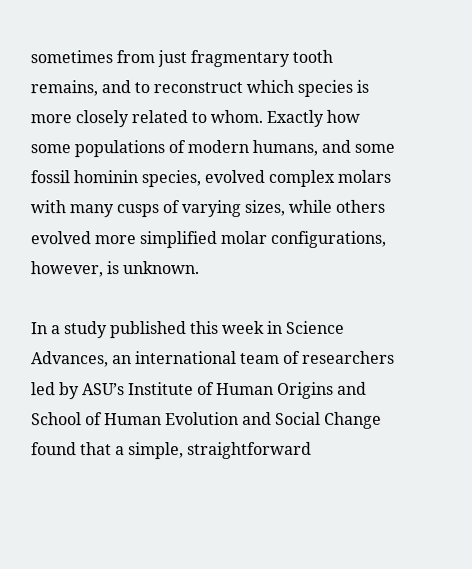sometimes from just fragmentary tooth remains, and to reconstruct which species is more closely related to whom. Exactly how some populations of modern humans, and some fossil hominin species, evolved complex molars with many cusps of varying sizes, while others evolved more simplified molar configurations, however, is unknown.

In a study published this week in Science Advances, an international team of researchers led by ASU’s Institute of Human Origins and School of Human Evolution and Social Change found that a simple, straightforward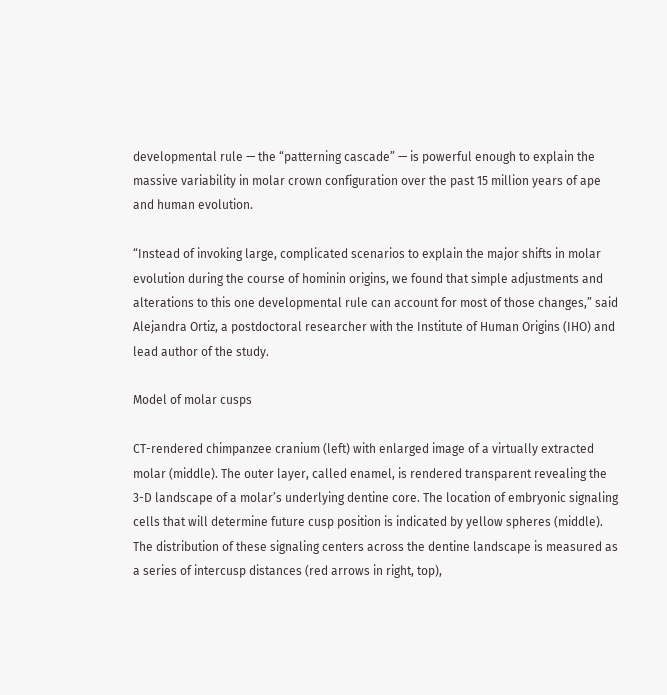developmental rule — the “patterning cascade” — is powerful enough to explain the massive variability in molar crown configuration over the past 15 million years of ape and human evolution.

“Instead of invoking large, complicated scenarios to explain the major shifts in molar evolution during the course of hominin origins, we found that simple adjustments and alterations to this one developmental rule can account for most of those changes,” said Alejandra Ortiz, a postdoctoral researcher with the Institute of Human Origins (IHO) and lead author of the study.

Model of molar cusps

CT-rendered chimpanzee cranium (left) with enlarged image of a virtually extracted molar (middle). The outer layer, called enamel, is rendered transparent revealing the 3-D landscape of a molar’s underlying dentine core. The location of embryonic signaling cells that will determine future cusp position is indicated by yellow spheres (middle). The distribution of these signaling centers across the dentine landscape is measured as a series of intercusp distances (red arrows in right, top),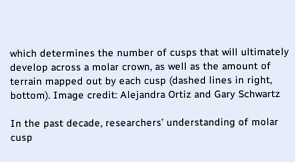which determines the number of cusps that will ultimately develop across a molar crown, as well as the amount of terrain mapped out by each cusp (dashed lines in right, bottom). Image credit: Alejandra Ortiz and Gary Schwartz

In the past decade, researchers’ understanding of molar cusp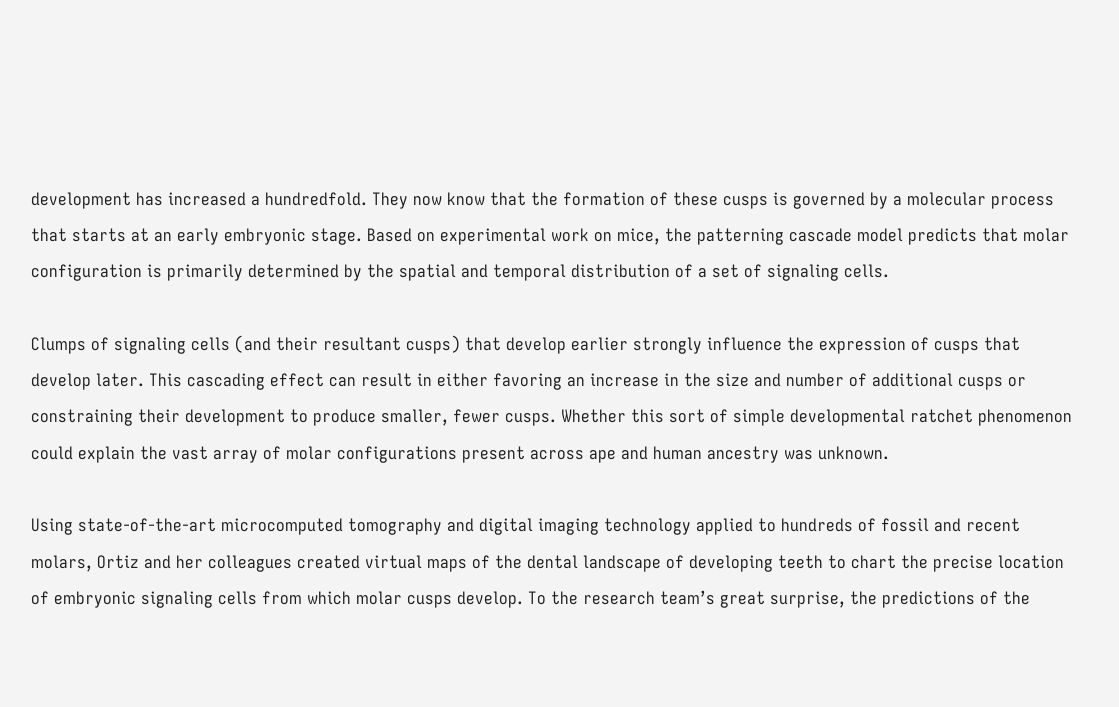development has increased a hundredfold. They now know that the formation of these cusps is governed by a molecular process that starts at an early embryonic stage. Based on experimental work on mice, the patterning cascade model predicts that molar configuration is primarily determined by the spatial and temporal distribution of a set of signaling cells.

Clumps of signaling cells (and their resultant cusps) that develop earlier strongly influence the expression of cusps that develop later. This cascading effect can result in either favoring an increase in the size and number of additional cusps or constraining their development to produce smaller, fewer cusps. Whether this sort of simple developmental ratchet phenomenon could explain the vast array of molar configurations present across ape and human ancestry was unknown.

Using state-of-the-art microcomputed tomography and digital imaging technology applied to hundreds of fossil and recent molars, Ortiz and her colleagues created virtual maps of the dental landscape of developing teeth to chart the precise location of embryonic signaling cells from which molar cusps develop. To the research team’s great surprise, the predictions of the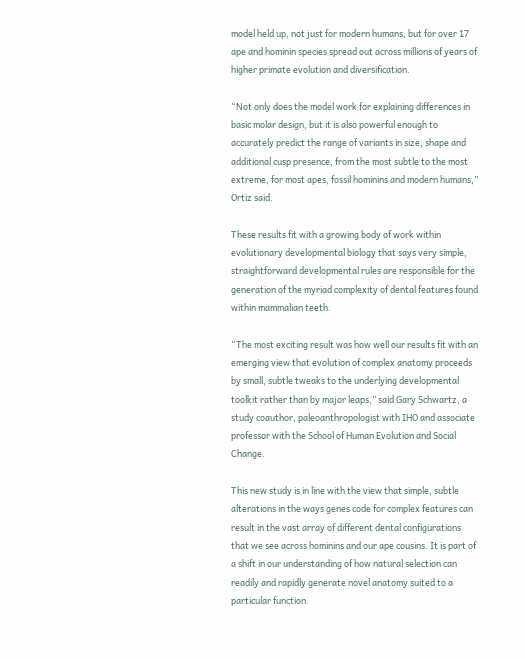model held up, not just for modern humans, but for over 17 ape and hominin species spread out across millions of years of higher primate evolution and diversification.

“Not only does the model work for explaining differences in basic molar design, but it is also powerful enough to accurately predict the range of variants in size, shape and additional cusp presence, from the most subtle to the most extreme, for most apes, fossil hominins and modern humans,” Ortiz said.

These results fit with a growing body of work within evolutionary developmental biology that says very simple, straightforward developmental rules are responsible for the generation of the myriad complexity of dental features found within mammalian teeth.

“The most exciting result was how well our results fit with an emerging view that evolution of complex anatomy proceeds by small, subtle tweaks to the underlying developmental toolkit rather than by major leaps,” said Gary Schwartz, a study coauthor, paleoanthropologist with IHO and associate professor with the School of Human Evolution and Social Change.

This new study is in line with the view that simple, subtle alterations in the ways genes code for complex features can result in the vast array of different dental configurations that we see across hominins and our ape cousins. It is part of a shift in our understanding of how natural selection can readily and rapidly generate novel anatomy suited to a particular function.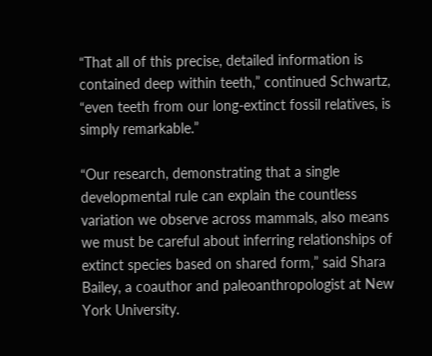“That all of this precise, detailed information is contained deep within teeth,” continued Schwartz, “even teeth from our long-extinct fossil relatives, is simply remarkable.”

“Our research, demonstrating that a single developmental rule can explain the countless variation we observe across mammals, also means we must be careful about inferring relationships of extinct species based on shared form,” said Shara Bailey, a coauthor and paleoanthropologist at New York University.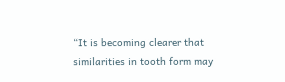“It is becoming clearer that similarities in tooth form may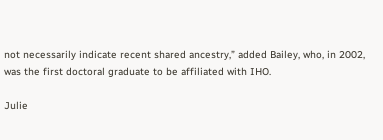not necessarily indicate recent shared ancestry,” added Bailey, who, in 2002, was the first doctoral graduate to be affiliated with IHO.

Julie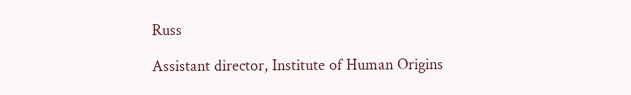Russ

Assistant director, Institute of Human Origins